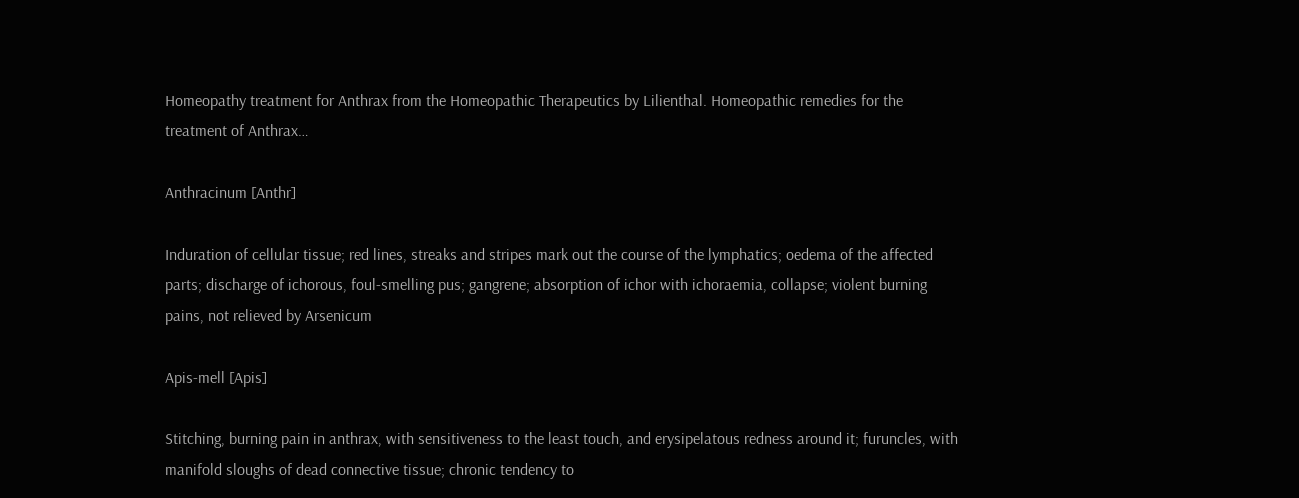Homeopathy treatment for Anthrax from the Homeopathic Therapeutics by Lilienthal. Homeopathic remedies for the treatment of Anthrax…

Anthracinum [Anthr]

Induration of cellular tissue; red lines, streaks and stripes mark out the course of the lymphatics; oedema of the affected parts; discharge of ichorous, foul-smelling pus; gangrene; absorption of ichor with ichoraemia, collapse; violent burning pains, not relieved by Arsenicum

Apis-mell [Apis]

Stitching, burning pain in anthrax, with sensitiveness to the least touch, and erysipelatous redness around it; furuncles, with manifold sloughs of dead connective tissue; chronic tendency to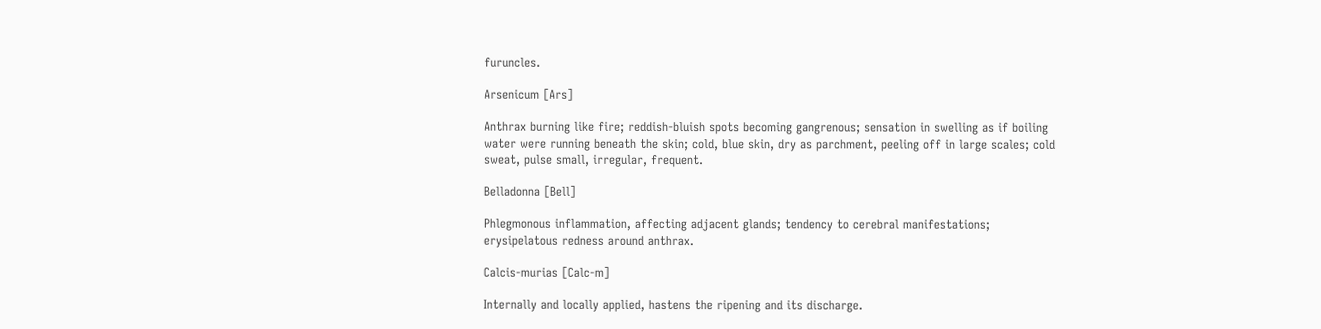furuncles.

Arsenicum [Ars]

Anthrax burning like fire; reddish-bluish spots becoming gangrenous; sensation in swelling as if boiling water were running beneath the skin; cold, blue skin, dry as parchment, peeling off in large scales; cold sweat, pulse small, irregular, frequent.

Belladonna [Bell]

Phlegmonous inflammation, affecting adjacent glands; tendency to cerebral manifestations; erysipelatous redness around anthrax.

Calcis-murias [Calc-m]

Internally and locally applied, hastens the ripening and its discharge.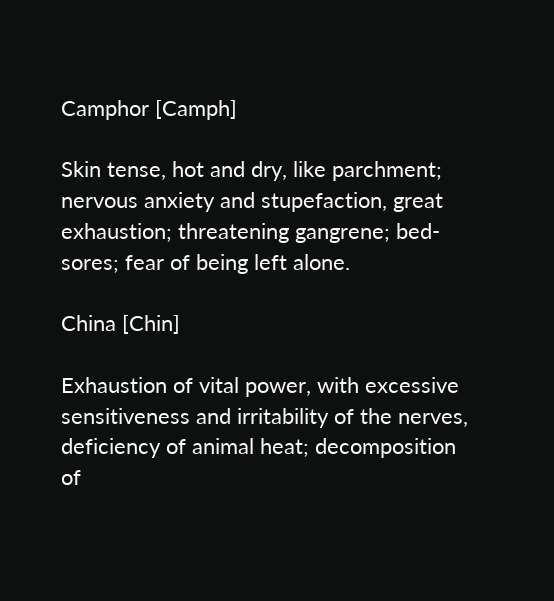Camphor [Camph]

Skin tense, hot and dry, like parchment; nervous anxiety and stupefaction, great exhaustion; threatening gangrene; bed-sores; fear of being left alone.

China [Chin]

Exhaustion of vital power, with excessive sensitiveness and irritability of the nerves, deficiency of animal heat; decomposition of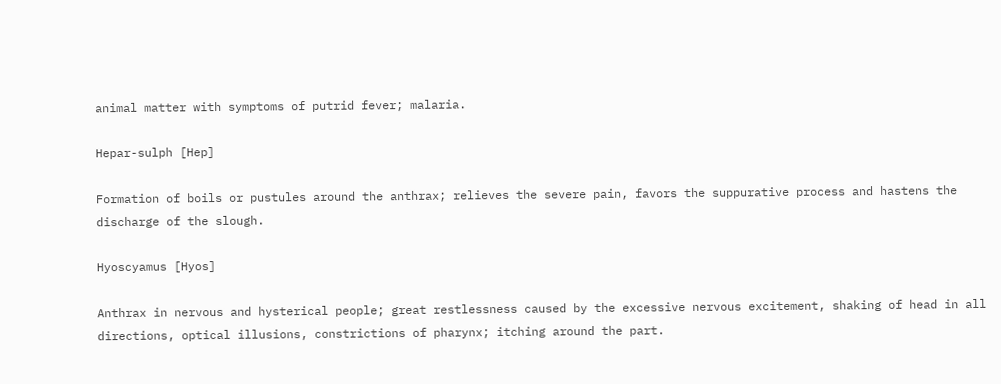animal matter with symptoms of putrid fever; malaria.

Hepar-sulph [Hep]

Formation of boils or pustules around the anthrax; relieves the severe pain, favors the suppurative process and hastens the discharge of the slough.

Hyoscyamus [Hyos]

Anthrax in nervous and hysterical people; great restlessness caused by the excessive nervous excitement, shaking of head in all directions, optical illusions, constrictions of pharynx; itching around the part.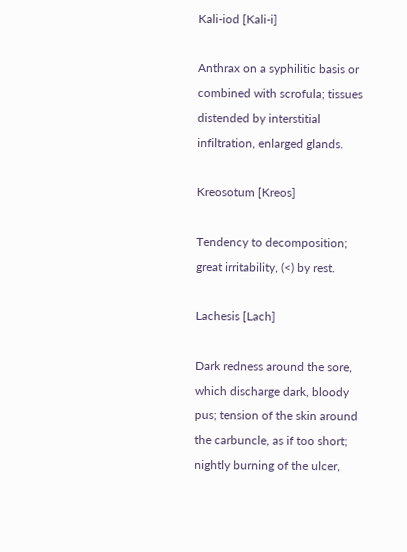Kali-iod [Kali-i]

Anthrax on a syphilitic basis or combined with scrofula; tissues distended by interstitial infiltration, enlarged glands.

Kreosotum [Kreos]

Tendency to decomposition; great irritability, (<) by rest.

Lachesis [Lach]

Dark redness around the sore, which discharge dark, bloody pus; tension of the skin around the carbuncle, as if too short; nightly burning of the ulcer,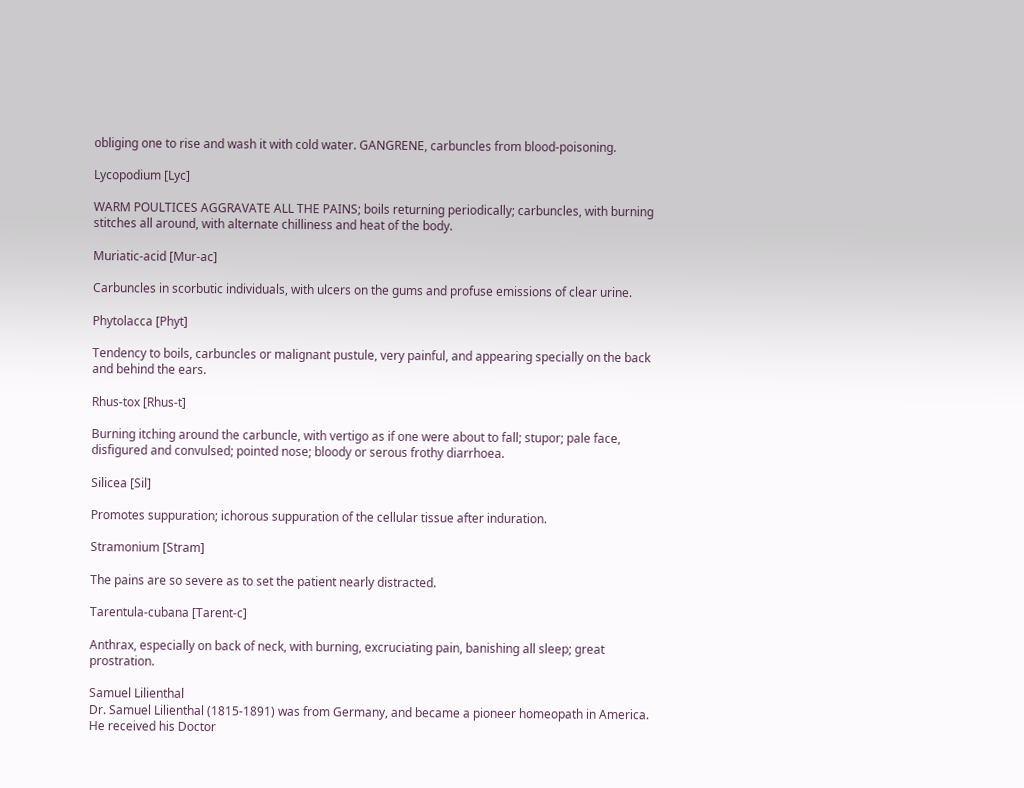obliging one to rise and wash it with cold water. GANGRENE, carbuncles from blood-poisoning.

Lycopodium [Lyc]

WARM POULTICES AGGRAVATE ALL THE PAINS; boils returning periodically; carbuncles, with burning stitches all around, with alternate chilliness and heat of the body.

Muriatic-acid [Mur-ac]

Carbuncles in scorbutic individuals, with ulcers on the gums and profuse emissions of clear urine.

Phytolacca [Phyt]

Tendency to boils, carbuncles or malignant pustule, very painful, and appearing specially on the back and behind the ears.

Rhus-tox [Rhus-t]

Burning itching around the carbuncle, with vertigo as if one were about to fall; stupor; pale face, disfigured and convulsed; pointed nose; bloody or serous frothy diarrhoea.

Silicea [Sil]

Promotes suppuration; ichorous suppuration of the cellular tissue after induration.

Stramonium [Stram]

The pains are so severe as to set the patient nearly distracted.

Tarentula-cubana [Tarent-c]

Anthrax, especially on back of neck, with burning, excruciating pain, banishing all sleep; great prostration.

Samuel Lilienthal
Dr. Samuel Lilienthal (1815-1891) was from Germany, and became a pioneer homeopath in America. He received his Doctor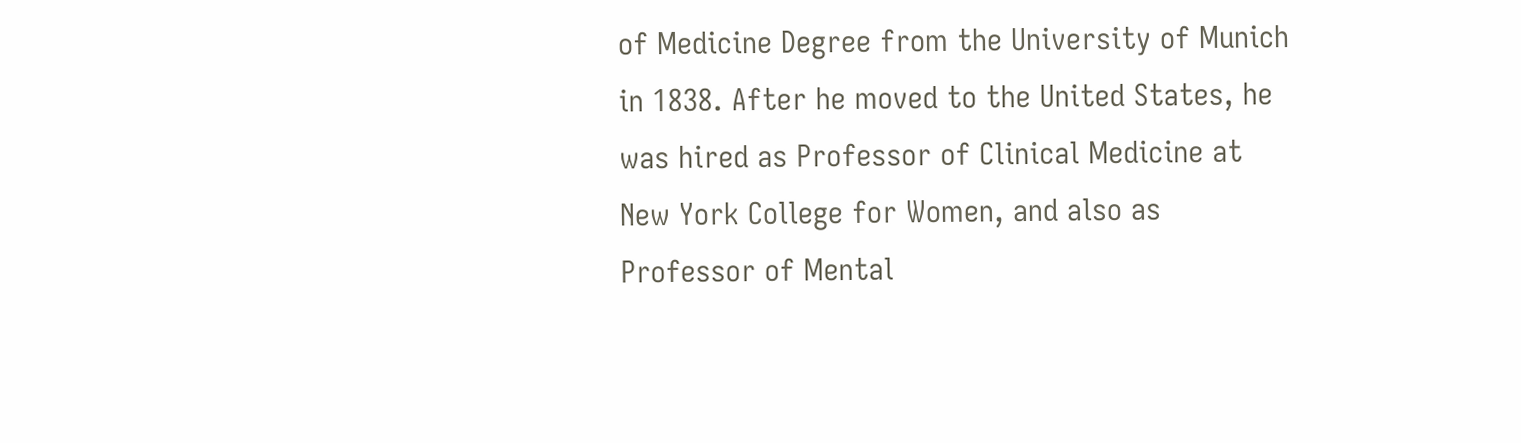of Medicine Degree from the University of Munich in 1838. After he moved to the United States, he was hired as Professor of Clinical Medicine at New York College for Women, and also as Professor of Mental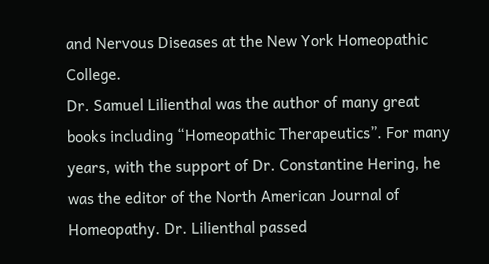and Nervous Diseases at the New York Homeopathic College.
Dr. Samuel Lilienthal was the author of many great books including “Homeopathic Therapeutics”. For many years, with the support of Dr. Constantine Hering, he was the editor of the North American Journal of Homeopathy. Dr. Lilienthal passed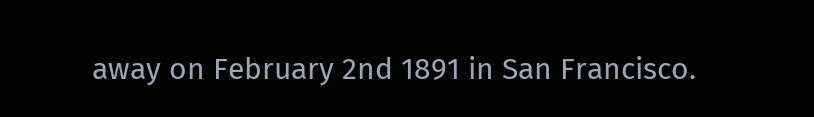away on February 2nd 1891 in San Francisco.